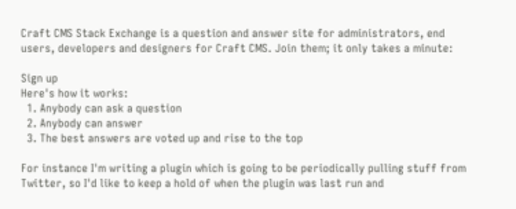Craft CMS Stack Exchange is a question and answer site for administrators, end users, developers and designers for Craft CMS. Join them; it only takes a minute:

Sign up
Here's how it works:
  1. Anybody can ask a question
  2. Anybody can answer
  3. The best answers are voted up and rise to the top

For instance I'm writing a plugin which is going to be periodically pulling stuff from Twitter, so I'd like to keep a hold of when the plugin was last run and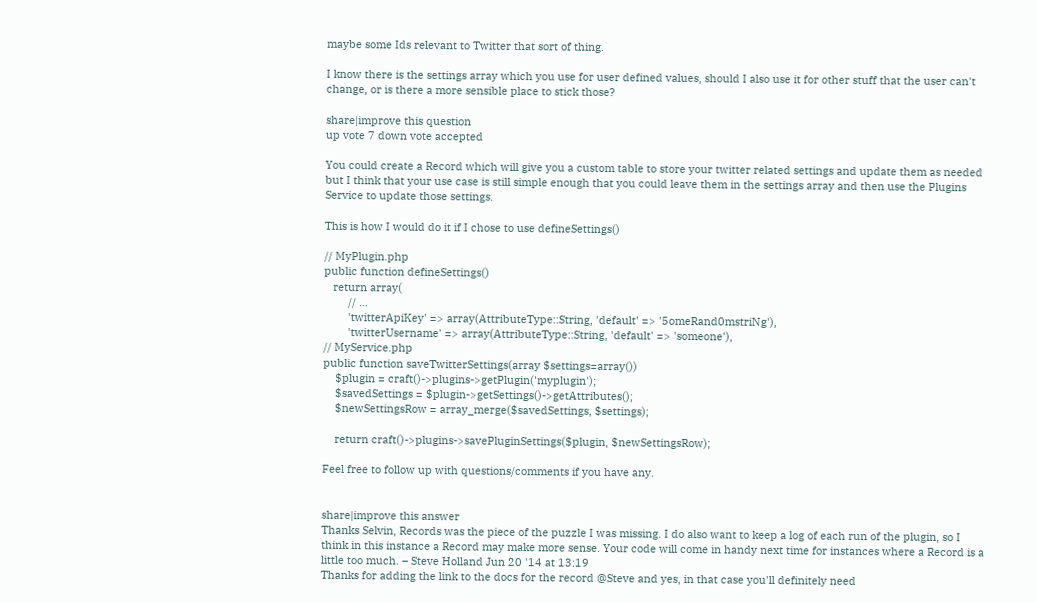maybe some Ids relevant to Twitter that sort of thing.

I know there is the settings array which you use for user defined values, should I also use it for other stuff that the user can't change, or is there a more sensible place to stick those?

share|improve this question
up vote 7 down vote accepted

You could create a Record which will give you a custom table to store your twitter related settings and update them as needed but I think that your use case is still simple enough that you could leave them in the settings array and then use the Plugins Service to update those settings.

This is how I would do it if I chose to use defineSettings()

// MyPlugin.php
public function defineSettings()
   return array(
        // ...
        'twitterApiKey' => array(AttributeType::String, 'default' => '5omeRand0mstriNg'),
        'twitterUsername' => array(AttributeType::String, 'default' => 'someone'),
// MyService.php
public function saveTwitterSettings(array $settings=array())
    $plugin = craft()->plugins->getPlugin('myplugin');
    $savedSettings = $plugin->getSettings()->getAttributes();
    $newSettingsRow = array_merge($savedSettings, $settings);

    return craft()->plugins->savePluginSettings($plugin, $newSettingsRow);

Feel free to follow up with questions/comments if you have any.


share|improve this answer
Thanks Selvin, Records was the piece of the puzzle I was missing. I do also want to keep a log of each run of the plugin, so I think in this instance a Record may make more sense. Your code will come in handy next time for instances where a Record is a little too much. – Steve Holland Jun 20 '14 at 13:19
Thanks for adding the link to the docs for the record @Steve and yes, in that case you'll definitely need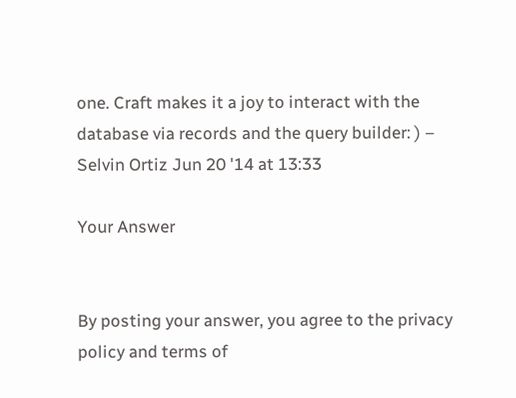one. Craft makes it a joy to interact with the database via records and the query builder: ) – Selvin Ortiz Jun 20 '14 at 13:33

Your Answer


By posting your answer, you agree to the privacy policy and terms of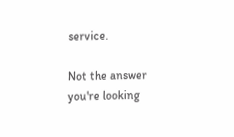service.

Not the answer you're looking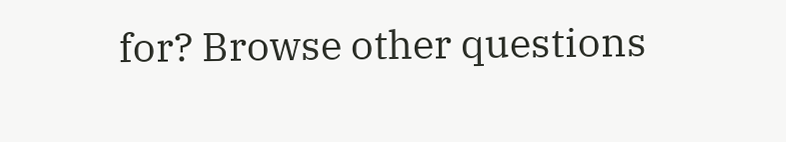for? Browse other questions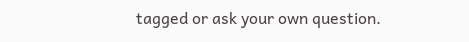tagged or ask your own question.